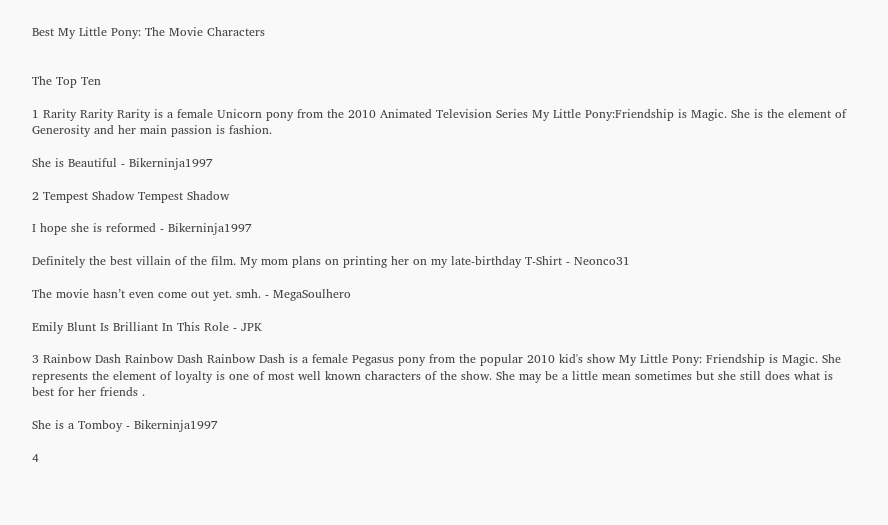Best My Little Pony: The Movie Characters


The Top Ten

1 Rarity Rarity Rarity is a female Unicorn pony from the 2010 Animated Television Series My Little Pony:Friendship is Magic. She is the element of Generosity and her main passion is fashion.

She is Beautiful - Bikerninja1997

2 Tempest Shadow Tempest Shadow

I hope she is reformed - Bikerninja1997

Definitely the best villain of the film. My mom plans on printing her on my late-birthday T-Shirt - Neonco31

The movie hasn’t even come out yet. smh. - MegaSoulhero

Emily Blunt Is Brilliant In This Role - JPK

3 Rainbow Dash Rainbow Dash Rainbow Dash is a female Pegasus pony from the popular 2010 kid's show My Little Pony: Friendship is Magic. She represents the element of loyalty is one of most well known characters of the show. She may be a little mean sometimes but she still does what is best for her friends .

She is a Tomboy - Bikerninja1997

4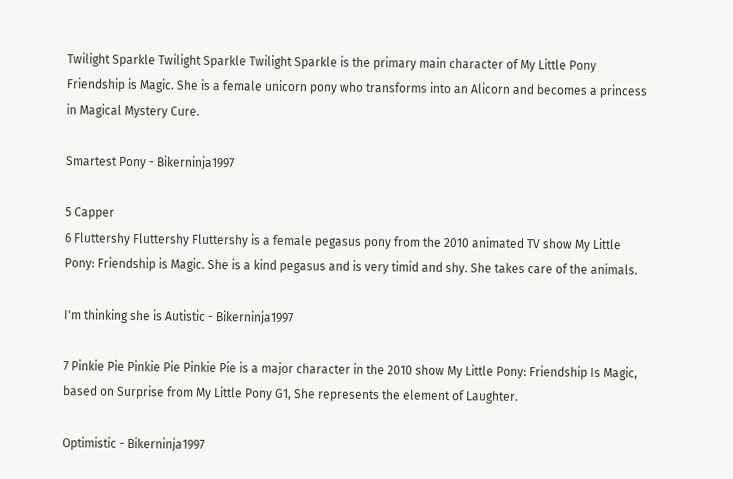Twilight Sparkle Twilight Sparkle Twilight Sparkle is the primary main character of My Little Pony Friendship is Magic. She is a female unicorn pony who transforms into an Alicorn and becomes a princess in Magical Mystery Cure.

Smartest Pony - Bikerninja1997

5 Capper
6 Fluttershy Fluttershy Fluttershy is a female pegasus pony from the 2010 animated TV show My Little Pony: Friendship is Magic. She is a kind pegasus and is very timid and shy. She takes care of the animals.

I'm thinking she is Autistic - Bikerninja1997

7 Pinkie Pie Pinkie Pie Pinkie Pie is a major character in the 2010 show My Little Pony: Friendship Is Magic, based on Surprise from My Little Pony G1, She represents the element of Laughter.

Optimistic - Bikerninja1997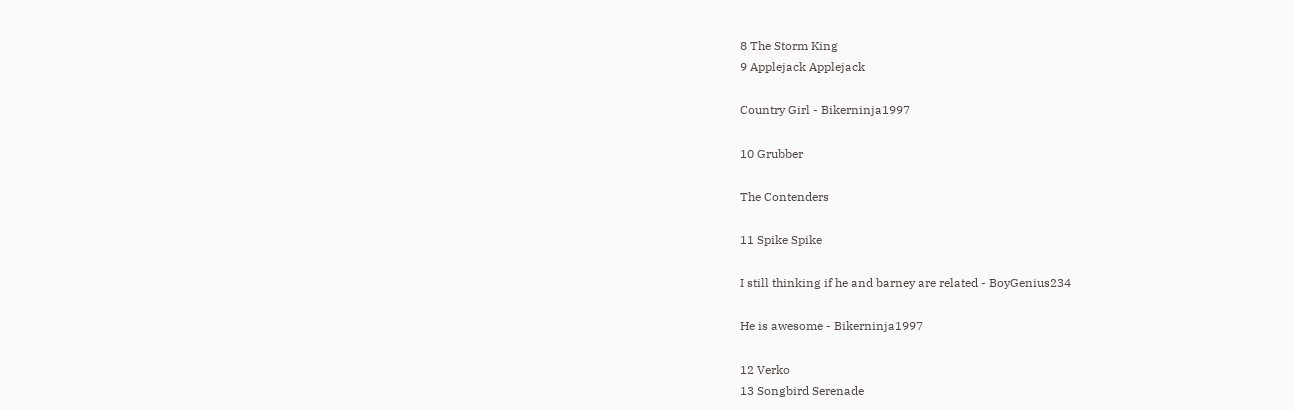8 The Storm King
9 Applejack Applejack

Country Girl - Bikerninja1997

10 Grubber

The Contenders

11 Spike Spike

I still thinking if he and barney are related - BoyGenius234

He is awesome - Bikerninja1997

12 Verko
13 Songbird Serenade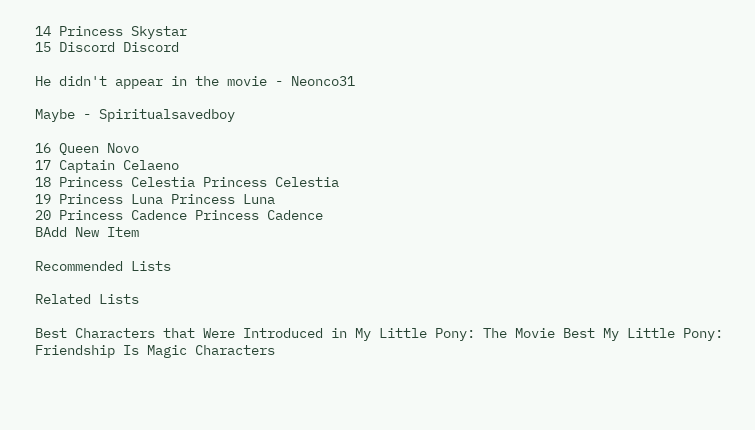14 Princess Skystar
15 Discord Discord

He didn't appear in the movie - Neonco31

Maybe - Spiritualsavedboy

16 Queen Novo
17 Captain Celaeno
18 Princess Celestia Princess Celestia
19 Princess Luna Princess Luna
20 Princess Cadence Princess Cadence
BAdd New Item

Recommended Lists

Related Lists

Best Characters that Were Introduced in My Little Pony: The Movie Best My Little Pony: Friendship Is Magic Characters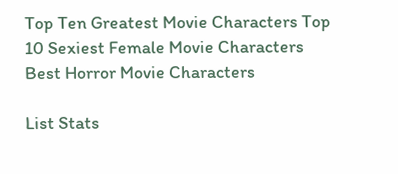Top Ten Greatest Movie Characters Top 10 Sexiest Female Movie Characters Best Horror Movie Characters

List Stats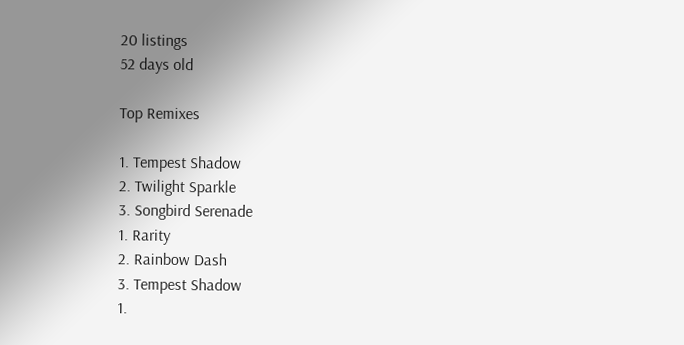20 listings
52 days old

Top Remixes

1. Tempest Shadow
2. Twilight Sparkle
3. Songbird Serenade
1. Rarity
2. Rainbow Dash
3. Tempest Shadow
1.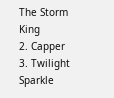The Storm King
2. Capper
3. Twilight Sparkle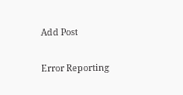Add Post

Error Reporting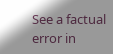See a factual error in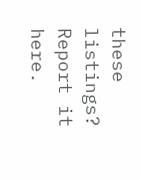these listings? Report it here.